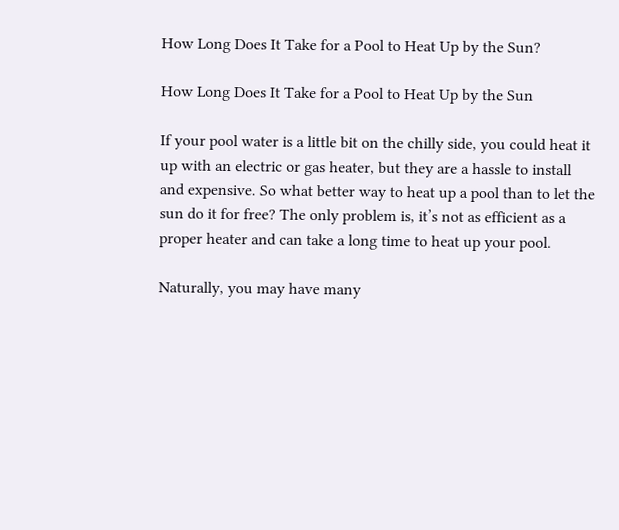How Long Does It Take for a Pool to Heat Up by the Sun?

How Long Does It Take for a Pool to Heat Up by the Sun

If your pool water is a little bit on the chilly side, you could heat it up with an electric or gas heater, but they are a hassle to install and expensive. So what better way to heat up a pool than to let the sun do it for free? The only problem is, it’s not as efficient as a proper heater and can take a long time to heat up your pool.

Naturally, you may have many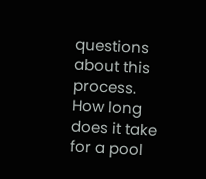questions about this process. How long does it take for a pool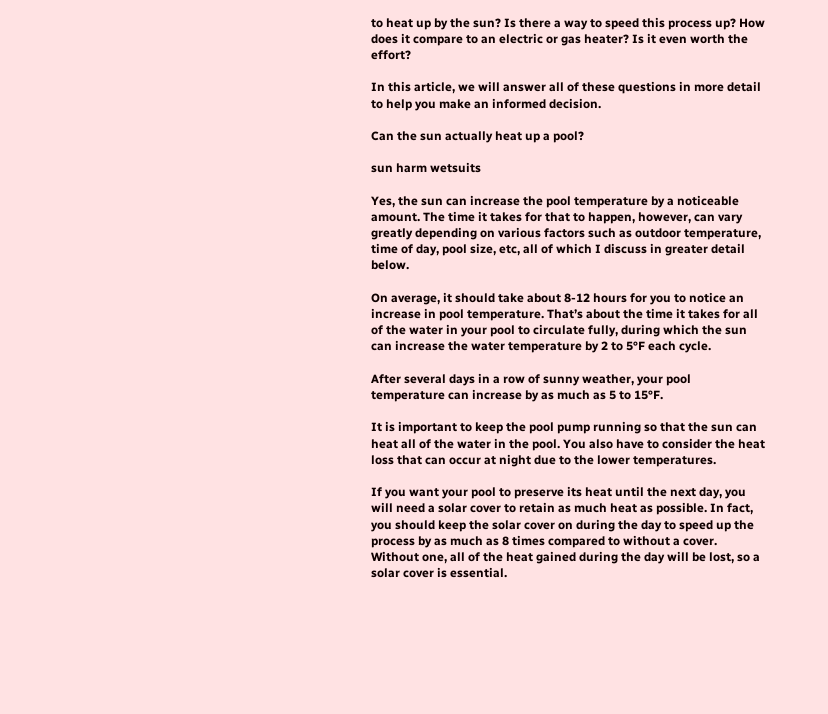to heat up by the sun? Is there a way to speed this process up? How does it compare to an electric or gas heater? Is it even worth the effort?

In this article, we will answer all of these questions in more detail to help you make an informed decision.

Can the sun actually heat up a pool?

sun harm wetsuits

Yes, the sun can increase the pool temperature by a noticeable amount. The time it takes for that to happen, however, can vary greatly depending on various factors such as outdoor temperature, time of day, pool size, etc, all of which I discuss in greater detail below.

On average, it should take about 8-12 hours for you to notice an increase in pool temperature. That’s about the time it takes for all of the water in your pool to circulate fully, during which the sun can increase the water temperature by 2 to 5°F each cycle.

After several days in a row of sunny weather, your pool temperature can increase by as much as 5 to 15°F.

It is important to keep the pool pump running so that the sun can heat all of the water in the pool. You also have to consider the heat loss that can occur at night due to the lower temperatures.

If you want your pool to preserve its heat until the next day, you will need a solar cover to retain as much heat as possible. In fact, you should keep the solar cover on during the day to speed up the process by as much as 8 times compared to without a cover. Without one, all of the heat gained during the day will be lost, so a solar cover is essential.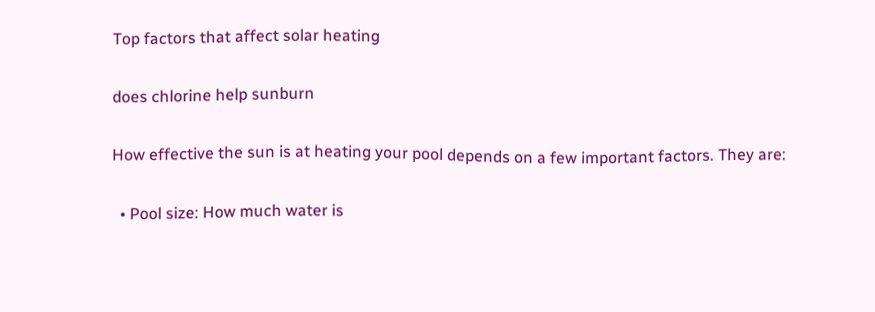Top factors that affect solar heating

does chlorine help sunburn

How effective the sun is at heating your pool depends on a few important factors. They are:

  • Pool size: How much water is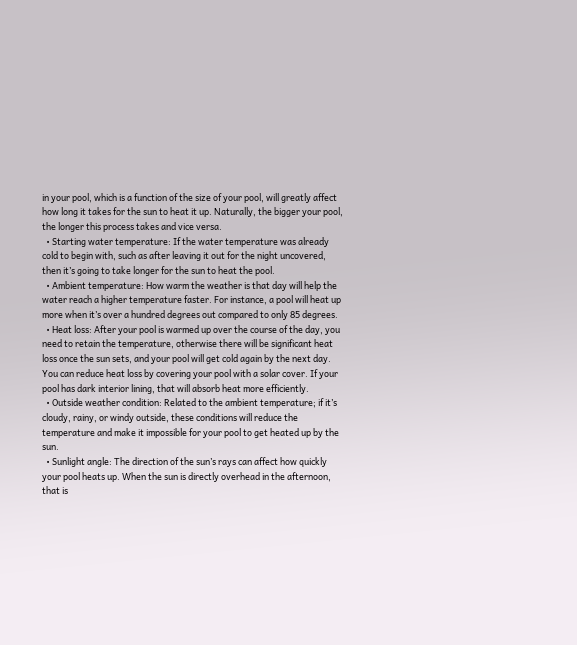in your pool, which is a function of the size of your pool, will greatly affect how long it takes for the sun to heat it up. Naturally, the bigger your pool, the longer this process takes and vice versa.
  • Starting water temperature: If the water temperature was already cold to begin with, such as after leaving it out for the night uncovered, then it’s going to take longer for the sun to heat the pool.
  • Ambient temperature: How warm the weather is that day will help the water reach a higher temperature faster. For instance, a pool will heat up more when it’s over a hundred degrees out compared to only 85 degrees.
  • Heat loss: After your pool is warmed up over the course of the day, you need to retain the temperature, otherwise there will be significant heat loss once the sun sets, and your pool will get cold again by the next day. You can reduce heat loss by covering your pool with a solar cover. If your pool has dark interior lining, that will absorb heat more efficiently.
  • Outside weather condition: Related to the ambient temperature; if it’s cloudy, rainy, or windy outside, these conditions will reduce the temperature and make it impossible for your pool to get heated up by the sun.
  • Sunlight angle: The direction of the sun’s rays can affect how quickly your pool heats up. When the sun is directly overhead in the afternoon, that is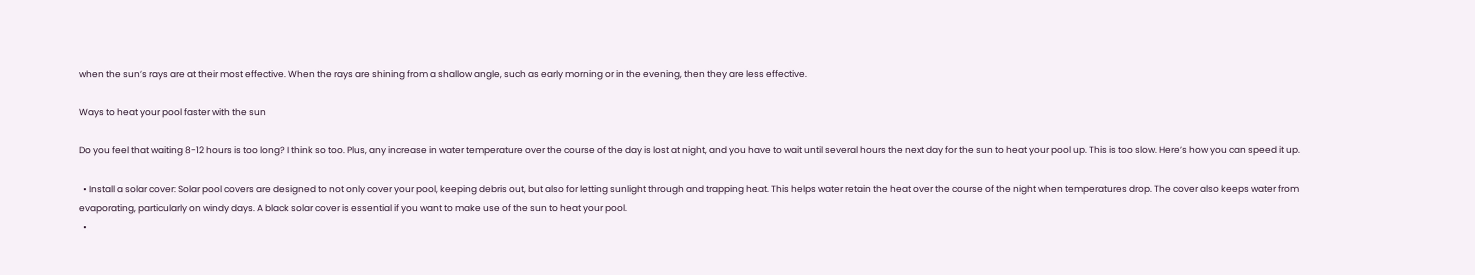when the sun’s rays are at their most effective. When the rays are shining from a shallow angle, such as early morning or in the evening, then they are less effective.

Ways to heat your pool faster with the sun

Do you feel that waiting 8-12 hours is too long? I think so too. Plus, any increase in water temperature over the course of the day is lost at night, and you have to wait until several hours the next day for the sun to heat your pool up. This is too slow. Here’s how you can speed it up.

  • Install a solar cover: Solar pool covers are designed to not only cover your pool, keeping debris out, but also for letting sunlight through and trapping heat. This helps water retain the heat over the course of the night when temperatures drop. The cover also keeps water from evaporating, particularly on windy days. A black solar cover is essential if you want to make use of the sun to heat your pool.
  •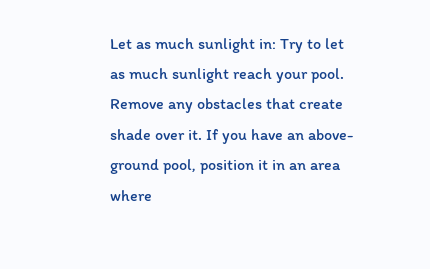Let as much sunlight in: Try to let as much sunlight reach your pool. Remove any obstacles that create shade over it. If you have an above-ground pool, position it in an area where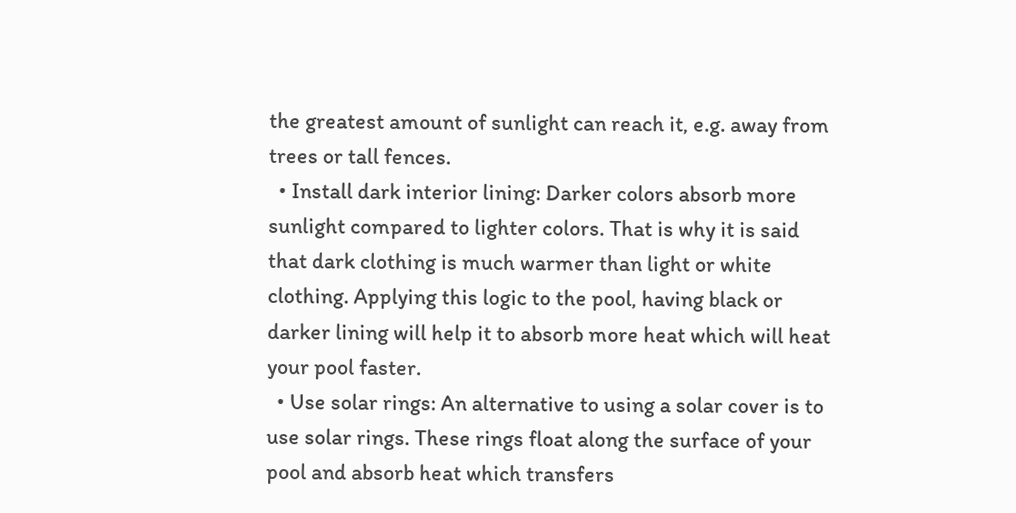the greatest amount of sunlight can reach it, e.g. away from trees or tall fences.
  • Install dark interior lining: Darker colors absorb more sunlight compared to lighter colors. That is why it is said that dark clothing is much warmer than light or white clothing. Applying this logic to the pool, having black or darker lining will help it to absorb more heat which will heat your pool faster.
  • Use solar rings: An alternative to using a solar cover is to use solar rings. These rings float along the surface of your pool and absorb heat which transfers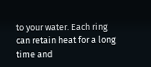to your water. Each ring can retain heat for a long time and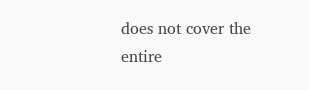does not cover the entire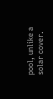pool, unlike a solar cover.